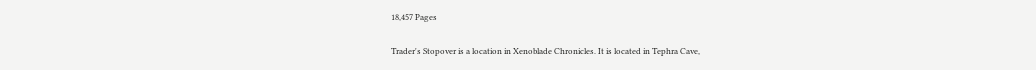18,457 Pages

Trader's Stopover is a location in Xenoblade Chronicles. It is located in Tephra Cave,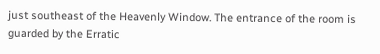just southeast of the Heavenly Window. The entrance of the room is guarded by the Erratic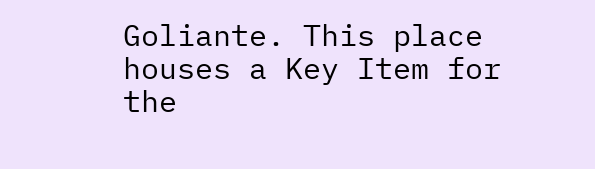Goliante. This place houses a Key Item for the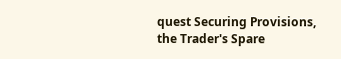quest Securing Provisions, the Trader's Spare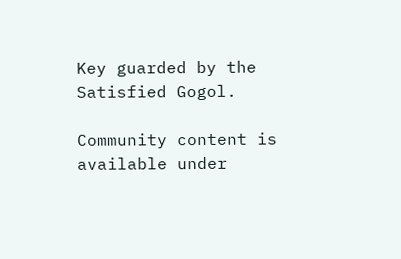Key guarded by the Satisfied Gogol.

Community content is available under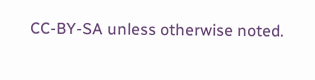CC-BY-SA unless otherwise noted.